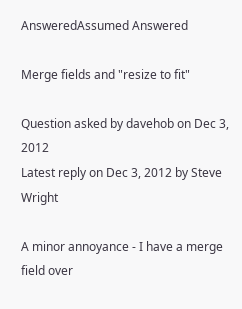AnsweredAssumed Answered

Merge fields and "resize to fit"

Question asked by davehob on Dec 3, 2012
Latest reply on Dec 3, 2012 by Steve Wright

A minor annoyance - I have a merge field over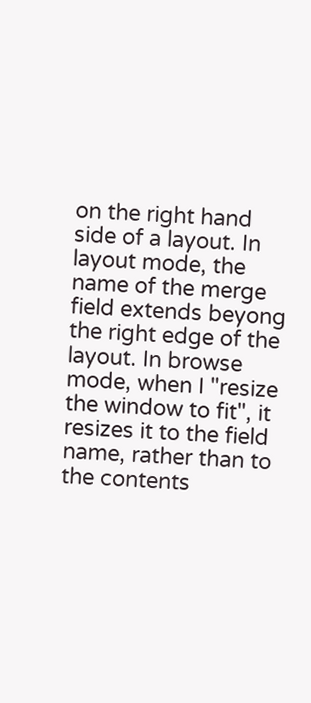on the right hand side of a layout. In layout mode, the name of the merge field extends beyong the right edge of the layout. In browse mode, when I "resize the window to fit", it resizes it to the field name, rather than to the contents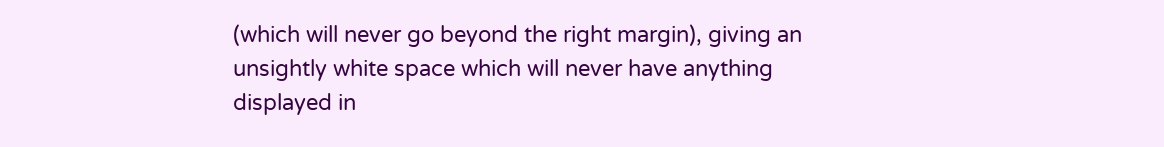(which will never go beyond the right margin), giving an unsightly white space which will never have anything displayed in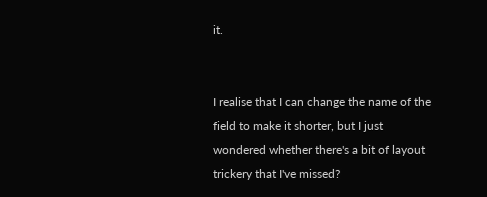it.


I realise that I can change the name of the field to make it shorter, but I just wondered whether there's a bit of layout trickery that I've missed?